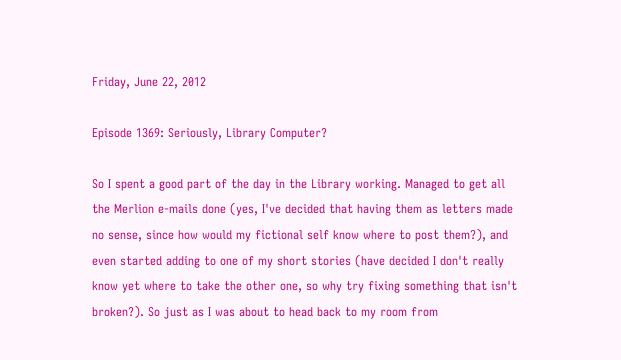Friday, June 22, 2012

Episode 1369: Seriously, Library Computer?

So I spent a good part of the day in the Library working. Managed to get all the Merlion e-mails done (yes, I've decided that having them as letters made no sense, since how would my fictional self know where to post them?), and even started adding to one of my short stories (have decided I don't really know yet where to take the other one, so why try fixing something that isn't broken?). So just as I was about to head back to my room from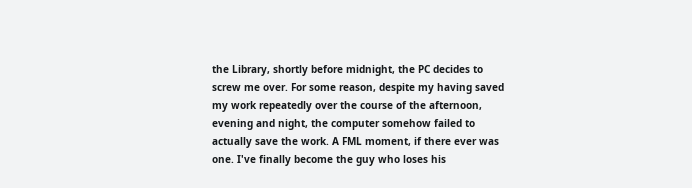the Library, shortly before midnight, the PC decides to screw me over. For some reason, despite my having saved my work repeatedly over the course of the afternoon, evening and night, the computer somehow failed to actually save the work. A FML moment, if there ever was one. I've finally become the guy who loses his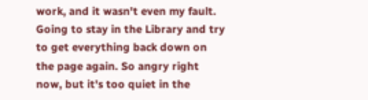work, and it wasn't even my fault. Going to stay in the Library and try to get everything back down on the page again. So angry right now, but it's too quiet in the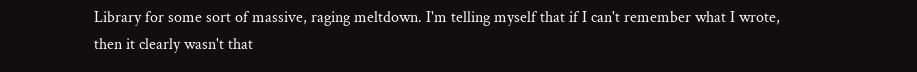Library for some sort of massive, raging meltdown. I'm telling myself that if I can't remember what I wrote, then it clearly wasn't that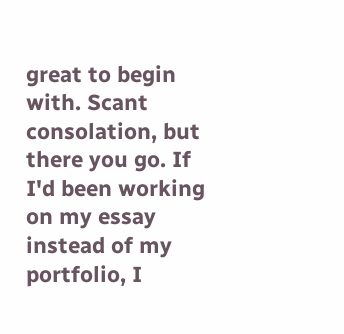great to begin with. Scant consolation, but there you go. If I'd been working on my essay instead of my portfolio, I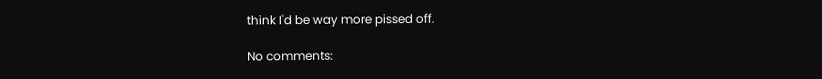think I'd be way more pissed off.

No comments: